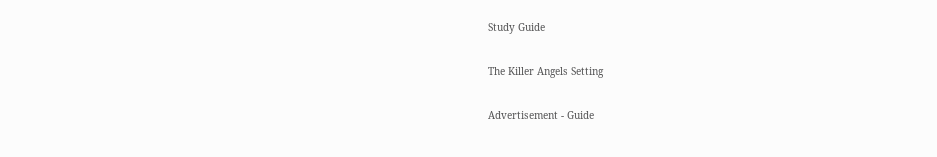Study Guide

The Killer Angels Setting

Advertisement - Guide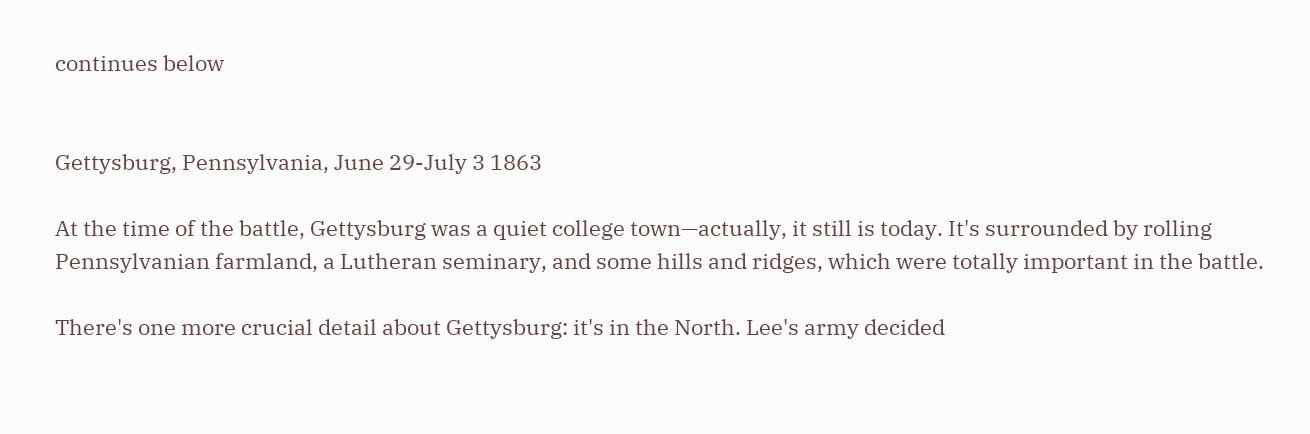continues below


Gettysburg, Pennsylvania, June 29-July 3 1863

At the time of the battle, Gettysburg was a quiet college town—actually, it still is today. It's surrounded by rolling Pennsylvanian farmland, a Lutheran seminary, and some hills and ridges, which were totally important in the battle.

There's one more crucial detail about Gettysburg: it's in the North. Lee's army decided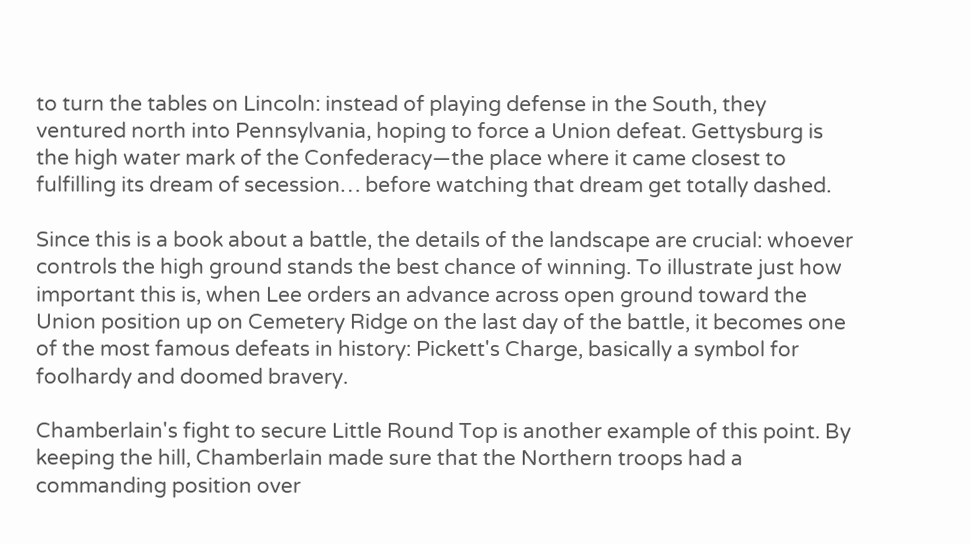to turn the tables on Lincoln: instead of playing defense in the South, they ventured north into Pennsylvania, hoping to force a Union defeat. Gettysburg is the high water mark of the Confederacy—the place where it came closest to fulfilling its dream of secession… before watching that dream get totally dashed.

Since this is a book about a battle, the details of the landscape are crucial: whoever controls the high ground stands the best chance of winning. To illustrate just how important this is, when Lee orders an advance across open ground toward the Union position up on Cemetery Ridge on the last day of the battle, it becomes one of the most famous defeats in history: Pickett's Charge, basically a symbol for foolhardy and doomed bravery.

Chamberlain's fight to secure Little Round Top is another example of this point. By keeping the hill, Chamberlain made sure that the Northern troops had a commanding position over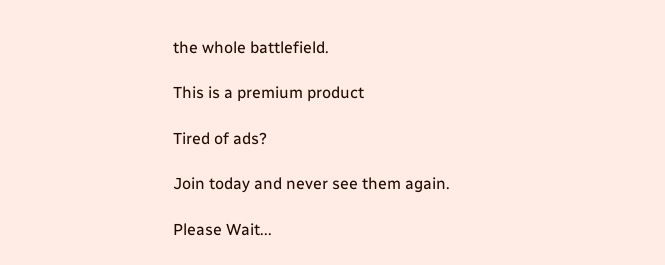the whole battlefield.

This is a premium product

Tired of ads?

Join today and never see them again.

Please Wait...